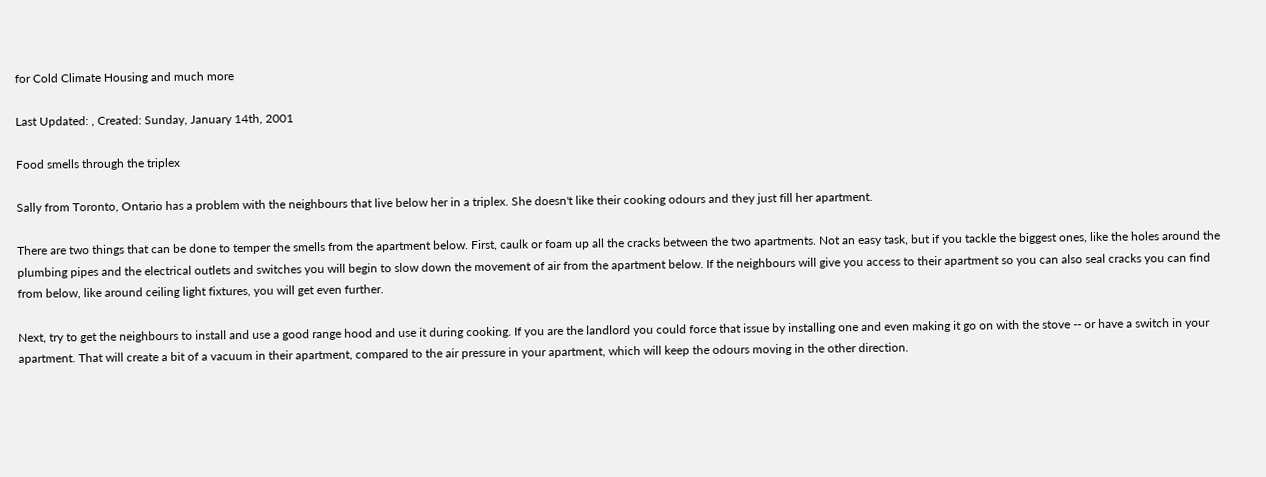for Cold Climate Housing and much more

Last Updated: , Created: Sunday, January 14th, 2001

Food smells through the triplex

Sally from Toronto, Ontario has a problem with the neighbours that live below her in a triplex. She doesn't like their cooking odours and they just fill her apartment.

There are two things that can be done to temper the smells from the apartment below. First, caulk or foam up all the cracks between the two apartments. Not an easy task, but if you tackle the biggest ones, like the holes around the plumbing pipes and the electrical outlets and switches you will begin to slow down the movement of air from the apartment below. If the neighbours will give you access to their apartment so you can also seal cracks you can find from below, like around ceiling light fixtures, you will get even further.

Next, try to get the neighbours to install and use a good range hood and use it during cooking. If you are the landlord you could force that issue by installing one and even making it go on with the stove -- or have a switch in your apartment. That will create a bit of a vacuum in their apartment, compared to the air pressure in your apartment, which will keep the odours moving in the other direction.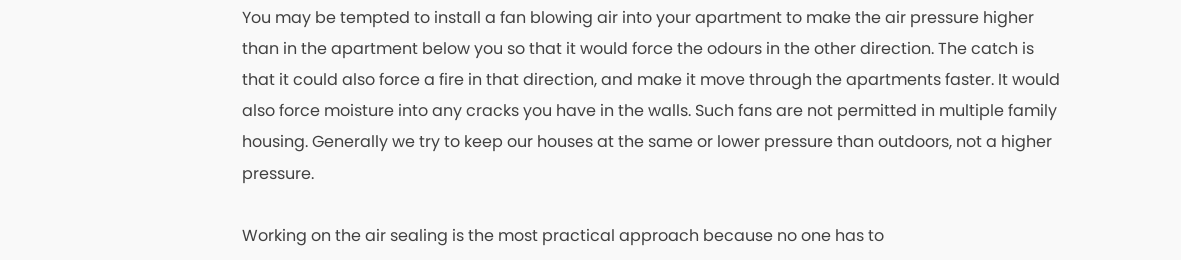You may be tempted to install a fan blowing air into your apartment to make the air pressure higher than in the apartment below you so that it would force the odours in the other direction. The catch is that it could also force a fire in that direction, and make it move through the apartments faster. It would also force moisture into any cracks you have in the walls. Such fans are not permitted in multiple family housing. Generally we try to keep our houses at the same or lower pressure than outdoors, not a higher pressure.

Working on the air sealing is the most practical approach because no one has to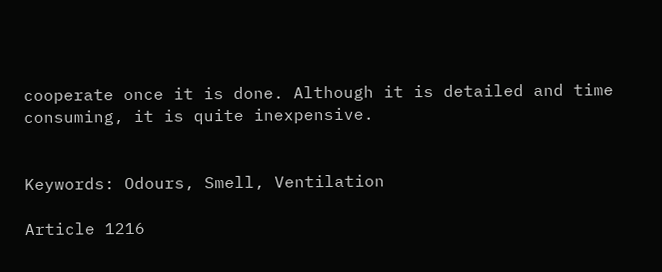cooperate once it is done. Although it is detailed and time consuming, it is quite inexpensive.


Keywords: Odours, Smell, Ventilation

Article 1216